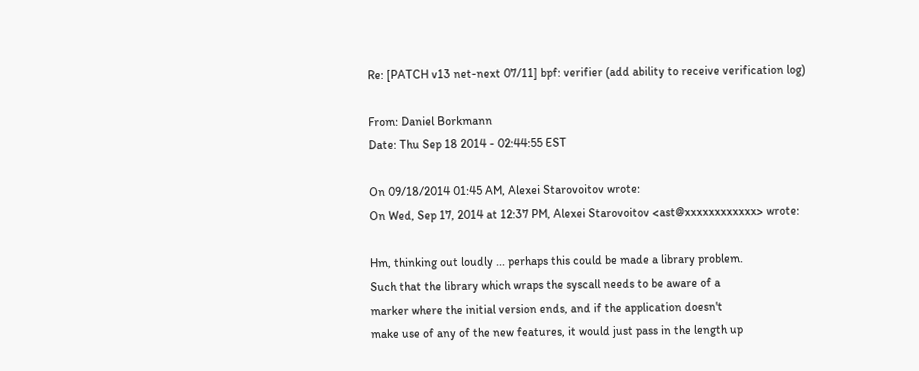Re: [PATCH v13 net-next 07/11] bpf: verifier (add ability to receive verification log)

From: Daniel Borkmann
Date: Thu Sep 18 2014 - 02:44:55 EST

On 09/18/2014 01:45 AM, Alexei Starovoitov wrote:
On Wed, Sep 17, 2014 at 12:37 PM, Alexei Starovoitov <ast@xxxxxxxxxxxx> wrote:

Hm, thinking out loudly ... perhaps this could be made a library problem.
Such that the library which wraps the syscall needs to be aware of a
marker where the initial version ends, and if the application doesn't
make use of any of the new features, it would just pass in the length up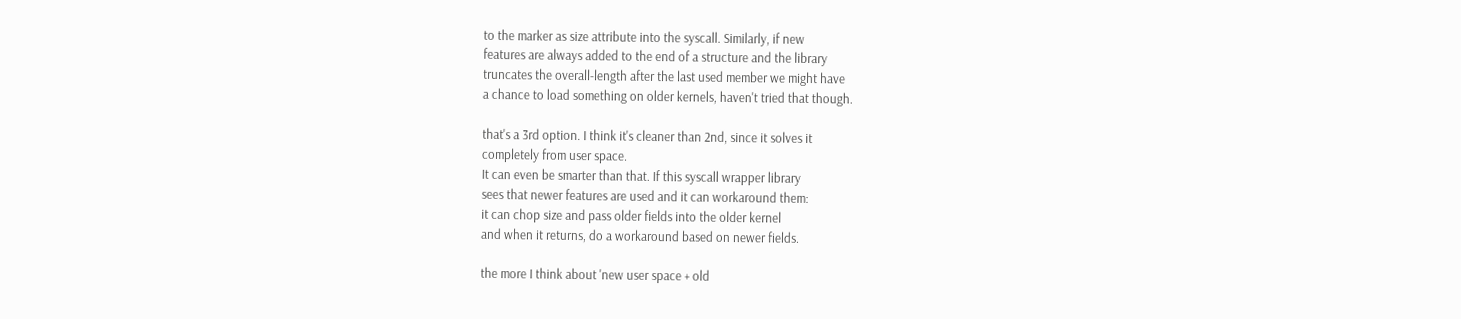to the marker as size attribute into the syscall. Similarly, if new
features are always added to the end of a structure and the library
truncates the overall-length after the last used member we might have
a chance to load something on older kernels, haven't tried that though.

that's a 3rd option. I think it's cleaner than 2nd, since it solves it
completely from user space.
It can even be smarter than that. If this syscall wrapper library
sees that newer features are used and it can workaround them:
it can chop size and pass older fields into the older kernel
and when it returns, do a workaround based on newer fields.

the more I think about 'new user space + old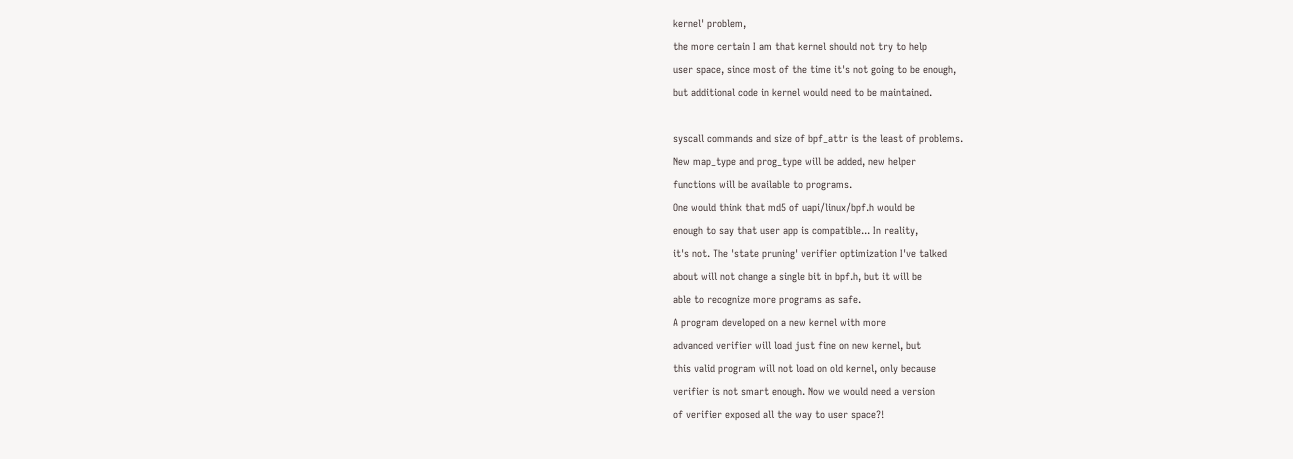kernel' problem,
the more certain I am that kernel should not try to help
user space, since most of the time it's not going to be enough,
but additional code in kernel would need to be maintained.

syscall commands and size of bpf_attr is the least of problems.
New map_type and prog_type will be added, new helper
functions will be available to programs.
One would think that md5 of uapi/linux/bpf.h would be
enough to say that user app is compatible... In reality,
it's not. The 'state pruning' verifier optimization I've talked
about will not change a single bit in bpf.h, but it will be
able to recognize more programs as safe.
A program developed on a new kernel with more
advanced verifier will load just fine on new kernel, but
this valid program will not load on old kernel, only because
verifier is not smart enough. Now we would need a version
of verifier exposed all the way to user space?!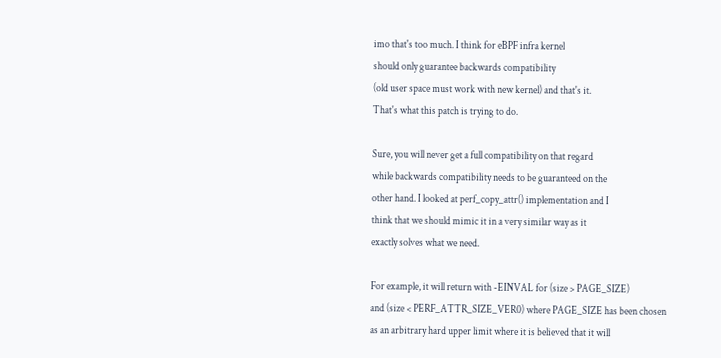imo that's too much. I think for eBPF infra kernel
should only guarantee backwards compatibility
(old user space must work with new kernel) and that's it.
That's what this patch is trying to do.

Sure, you will never get a full compatibility on that regard
while backwards compatibility needs to be guaranteed on the
other hand. I looked at perf_copy_attr() implementation and I
think that we should mimic it in a very similar way as it
exactly solves what we need.

For example, it will return with -EINVAL for (size > PAGE_SIZE)
and (size < PERF_ATTR_SIZE_VER0) where PAGE_SIZE has been chosen
as an arbitrary hard upper limit where it is believed that it will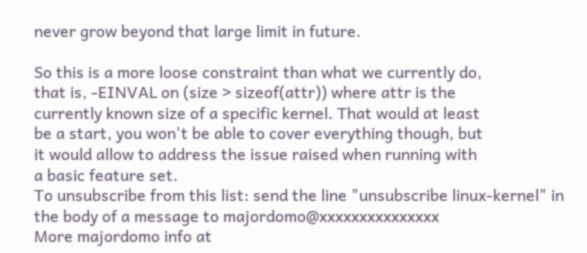never grow beyond that large limit in future.

So this is a more loose constraint than what we currently do,
that is, -EINVAL on (size > sizeof(attr)) where attr is the
currently known size of a specific kernel. That would at least
be a start, you won't be able to cover everything though, but
it would allow to address the issue raised when running with
a basic feature set.
To unsubscribe from this list: send the line "unsubscribe linux-kernel" in
the body of a message to majordomo@xxxxxxxxxxxxxxx
More majordomo info at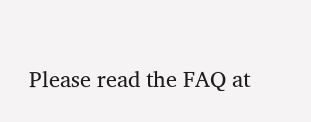Please read the FAQ at